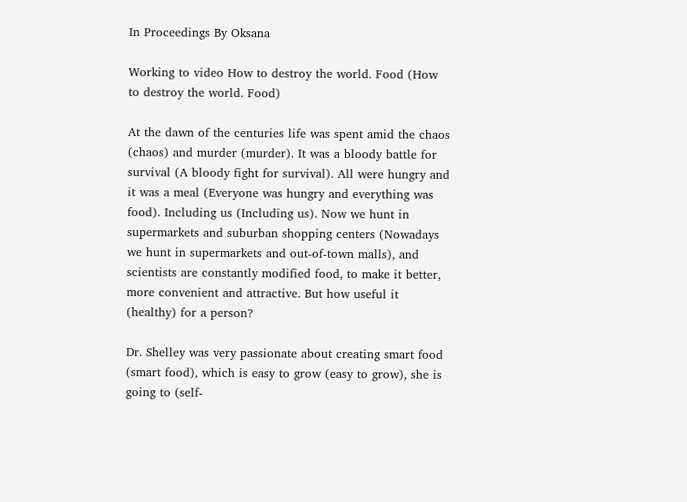In Proceedings By Oksana

Working to video How to destroy the world. Food (How to destroy the world. Food)

At the dawn of the centuries life was spent amid the chaos (chaos) and murder (murder). It was a bloody battle for survival (A bloody fight for survival). All were hungry and it was a meal (Everyone was hungry and everything was food). Including us (Including us). Now we hunt in supermarkets and suburban shopping centers (Nowadays we hunt in supermarkets and out-of-town malls), and scientists are constantly modified food, to make it better, more convenient and attractive. But how useful it (healthy) for a person?

Dr. Shelley was very passionate about creating smart food (smart food), which is easy to grow (easy to grow), she is going to (self-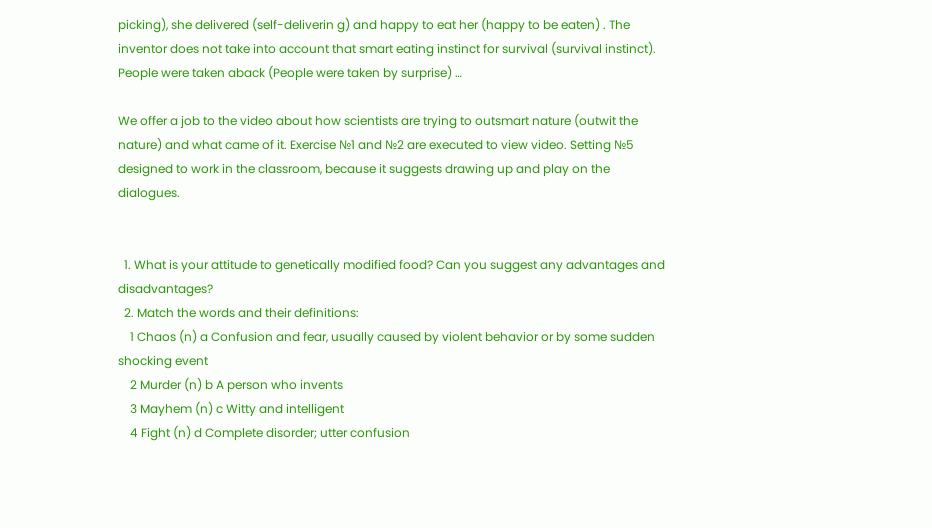picking), she delivered (self-deliverin g) and happy to eat her (happy to be eaten) . The inventor does not take into account that smart eating instinct for survival (survival instinct). People were taken aback (People were taken by surprise) …

We offer a job to the video about how scientists are trying to outsmart nature (outwit the nature) and what came of it. Exercise №1 and №2 are executed to view video. Setting №5 designed to work in the classroom, because it suggests drawing up and play on the dialogues.


  1. What is your attitude to genetically modified food? Can you suggest any advantages and disadvantages?
  2. Match the words and their definitions:
    1 Chaos (n) a Confusion and fear, usually caused by violent behavior or by some sudden shocking event
    2 Murder (n) b A person who invents
    3 Mayhem (n) c Witty and intelligent
    4 Fight (n) d Complete disorder; utter confusion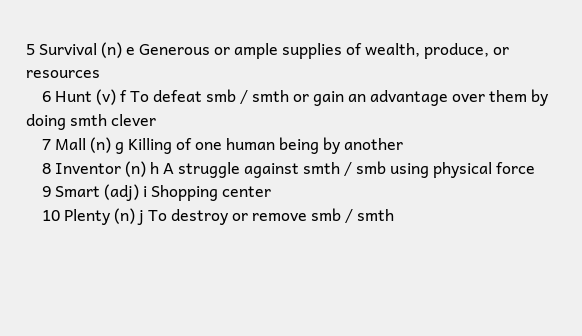5 Survival (n) e Generous or ample supplies of wealth, produce, or resources
    6 Hunt (v) f To defeat smb / smth or gain an advantage over them by doing smth clever
    7 Mall (n) g Killing of one human being by another
    8 Inventor (n) h A struggle against smth / smb using physical force
    9 Smart (adj) i Shopping center
    10 Plenty (n) j To destroy or remove smb / smth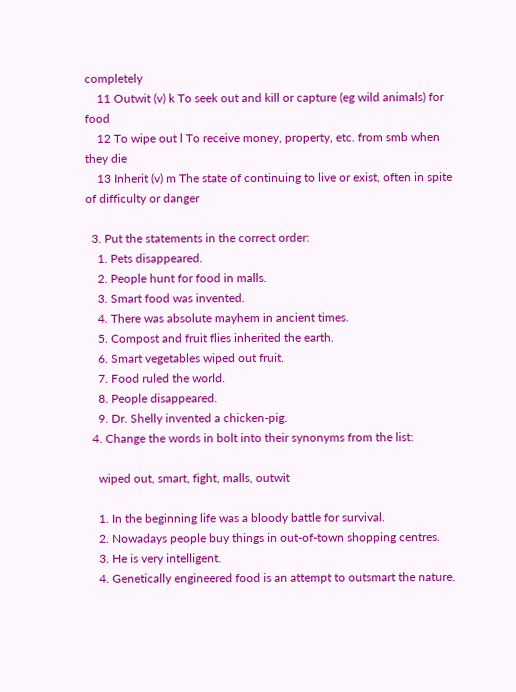completely
    11 Outwit (v) k To seek out and kill or capture (eg wild animals) for food
    12 To wipe out l To receive money, property, etc. from smb when they die
    13 Inherit (v) m The state of continuing to live or exist, often in spite of difficulty or danger

  3. Put the statements in the correct order:
    1. Pets disappeared.
    2. People hunt for food in malls.
    3. Smart food was invented.
    4. There was absolute mayhem in ancient times.
    5. Compost and fruit flies inherited the earth.
    6. Smart vegetables wiped out fruit.
    7. Food ruled the world.
    8. People disappeared.
    9. Dr. Shelly invented a chicken-pig.
  4. Change the words in bolt into their synonyms from the list:

    wiped out, smart, fight, malls, outwit

    1. In the beginning life was a bloody battle for survival.
    2. Nowadays people buy things in out-of-town shopping centres.
    3. He is very intelligent.
    4. Genetically engineered food is an attempt to outsmart the nature.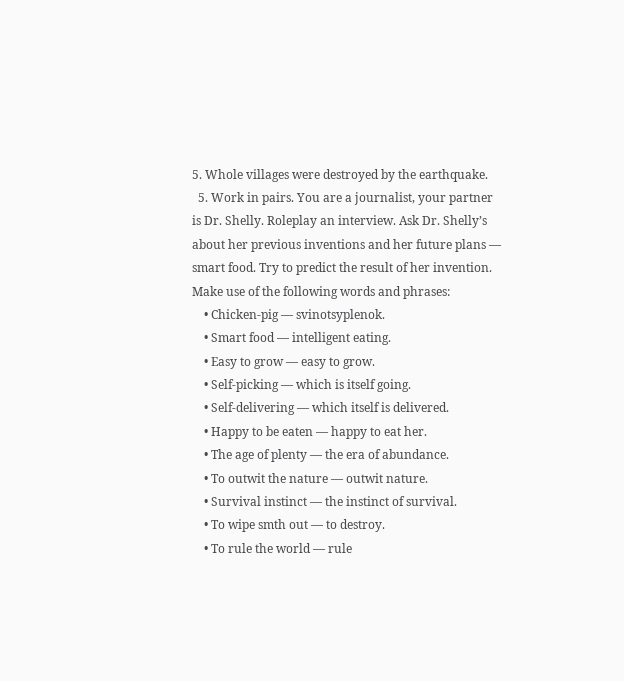5. Whole villages were destroyed by the earthquake.
  5. Work in pairs. You are a journalist, your partner is Dr. Shelly. Roleplay an interview. Ask Dr. Shelly’s about her previous inventions and her future plans — smart food. Try to predict the result of her invention. Make use of the following words and phrases:
    • Chicken-pig — svinotsyplenok.
    • Smart food — intelligent eating.
    • Easy to grow — easy to grow.
    • Self-picking — which is itself going.
    • Self-delivering — which itself is delivered.
    • Happy to be eaten — happy to eat her.
    • The age of plenty — the era of abundance.
    • To outwit the nature — outwit nature.
    • Survival instinct — the instinct of survival.
    • To wipe smth out — to destroy.
    • To rule the world — rule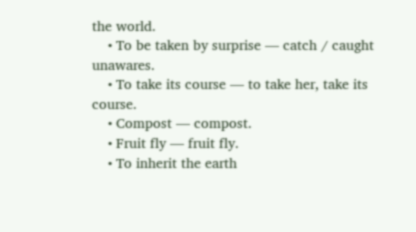the world.
    • To be taken by surprise — catch / caught unawares.
    • To take its course — to take her, take its course.
    • Compost — compost.
    • Fruit fly — fruit fly.
    • To inherit the earth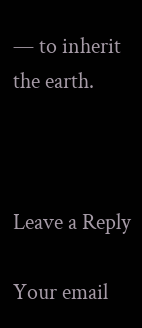— to inherit the earth.



Leave a Reply

Your email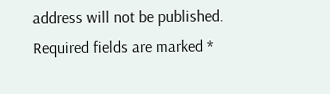address will not be published. Required fields are marked *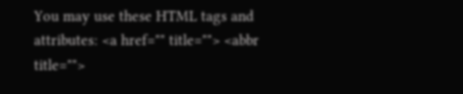You may use these HTML tags and attributes: <a href="" title=""> <abbr title="">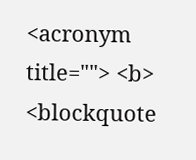<acronym title=""> <b> <blockquote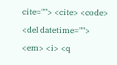cite=""> <cite> <code> <del datetime=""> <em> <i> <q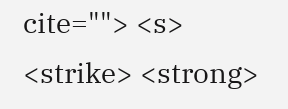cite=""> <s> <strike> <strong>